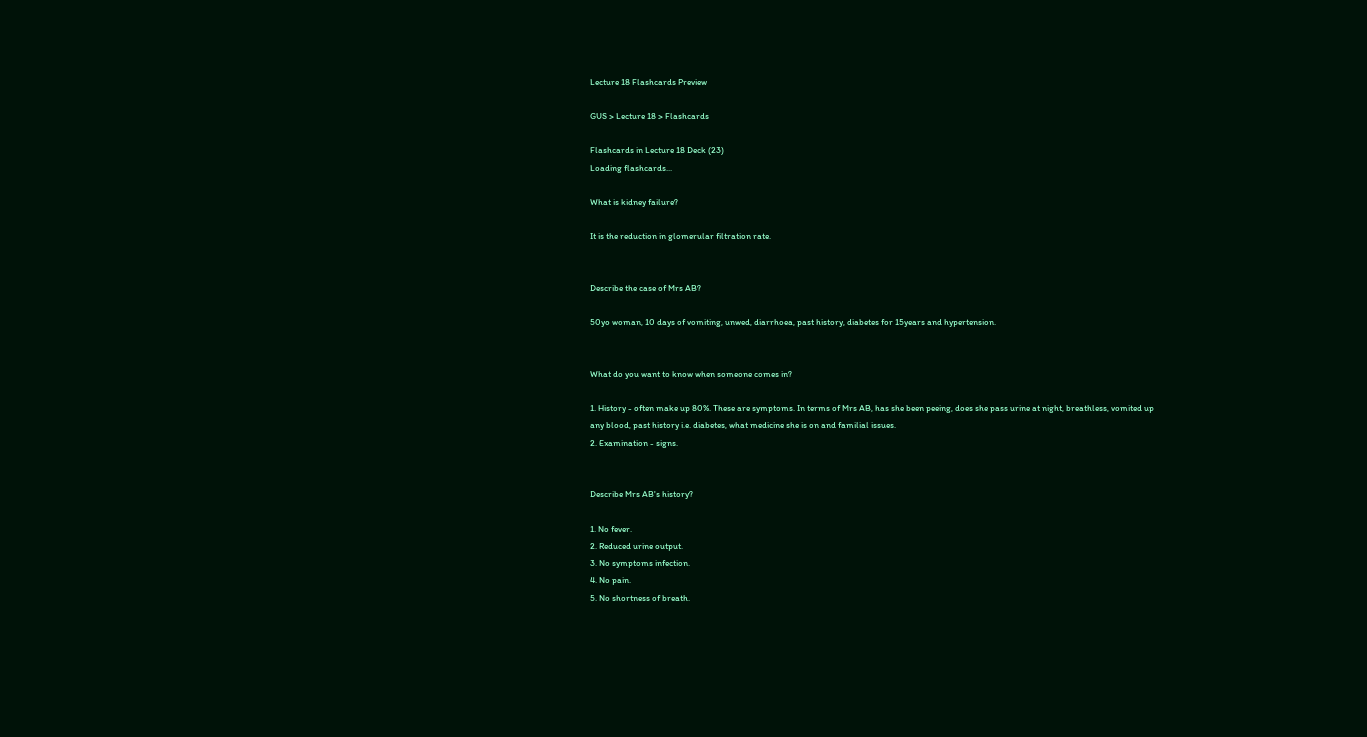Lecture 18 Flashcards Preview

GUS > Lecture 18 > Flashcards

Flashcards in Lecture 18 Deck (23)
Loading flashcards...

What is kidney failure?

It is the reduction in glomerular filtration rate.


Describe the case of Mrs AB?

50yo woman, 10 days of vomiting, unwed, diarrhoea, past history, diabetes for 15years and hypertension.


What do you want to know when someone comes in?

1. History - often make up 80%. These are symptoms. In terms of Mrs AB, has she been peeing, does she pass urine at night, breathless, vomited up any blood, past history i.e. diabetes, what medicine she is on and familial issues.
2. Examination - signs.


Describe Mrs AB's history?

1. No fever.
2. Reduced urine output.
3. No symptoms infection.
4. No pain.
5. No shortness of breath.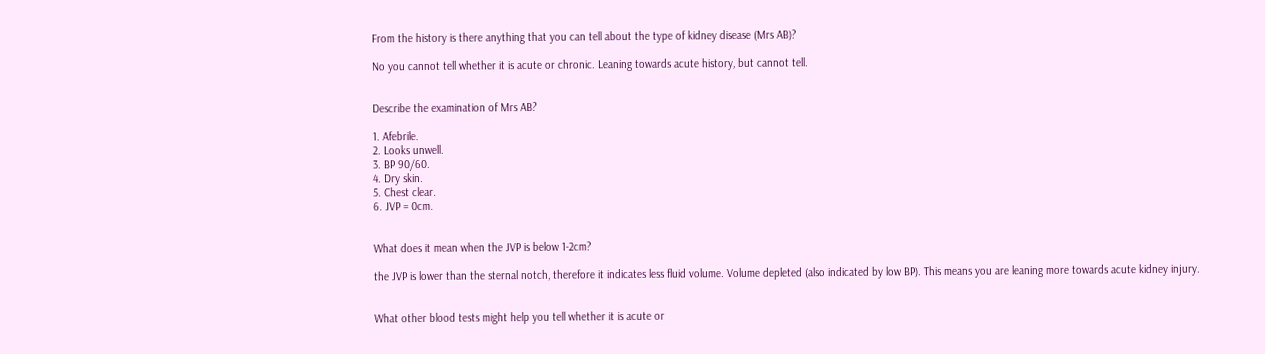From the history is there anything that you can tell about the type of kidney disease (Mrs AB)?

No you cannot tell whether it is acute or chronic. Leaning towards acute history, but cannot tell.


Describe the examination of Mrs AB?

1. Afebrile.
2. Looks unwell.
3. BP 90/60.
4. Dry skin.
5. Chest clear.
6. JVP = 0cm.


What does it mean when the JVP is below 1-2cm?

the JVP is lower than the sternal notch, therefore it indicates less fluid volume. Volume depleted (also indicated by low BP). This means you are leaning more towards acute kidney injury.


What other blood tests might help you tell whether it is acute or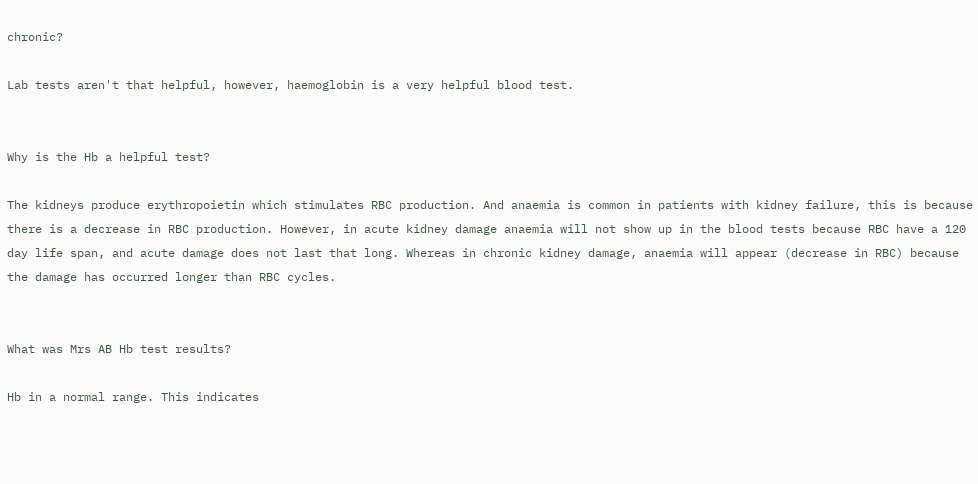chronic?

Lab tests aren't that helpful, however, haemoglobin is a very helpful blood test.


Why is the Hb a helpful test?

The kidneys produce erythropoietin which stimulates RBC production. And anaemia is common in patients with kidney failure, this is because there is a decrease in RBC production. However, in acute kidney damage anaemia will not show up in the blood tests because RBC have a 120 day life span, and acute damage does not last that long. Whereas in chronic kidney damage, anaemia will appear (decrease in RBC) because the damage has occurred longer than RBC cycles.


What was Mrs AB Hb test results?

Hb in a normal range. This indicates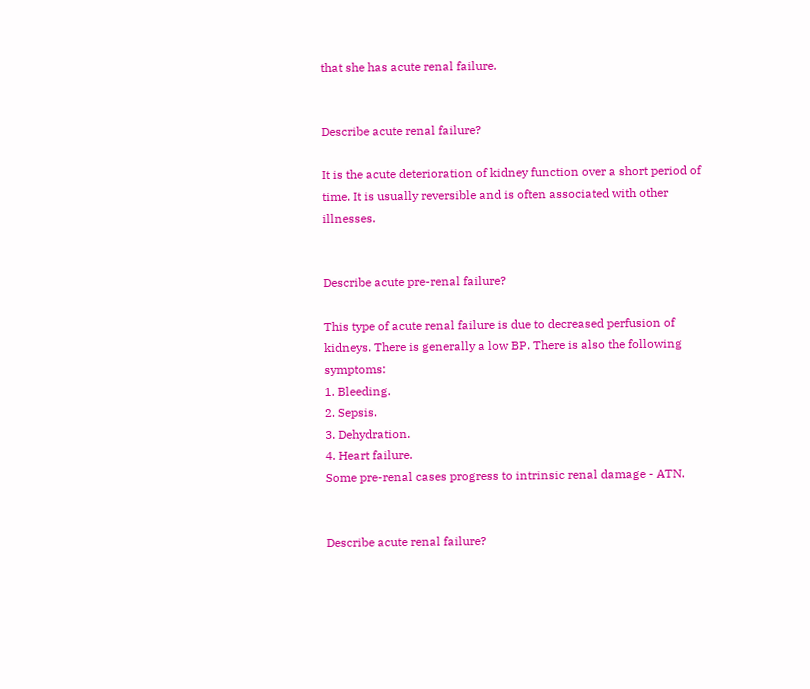that she has acute renal failure.


Describe acute renal failure?

It is the acute deterioration of kidney function over a short period of time. It is usually reversible and is often associated with other illnesses.


Describe acute pre-renal failure?

This type of acute renal failure is due to decreased perfusion of kidneys. There is generally a low BP. There is also the following symptoms:
1. Bleeding.
2. Sepsis.
3. Dehydration.
4. Heart failure.
Some pre-renal cases progress to intrinsic renal damage - ATN.


Describe acute renal failure?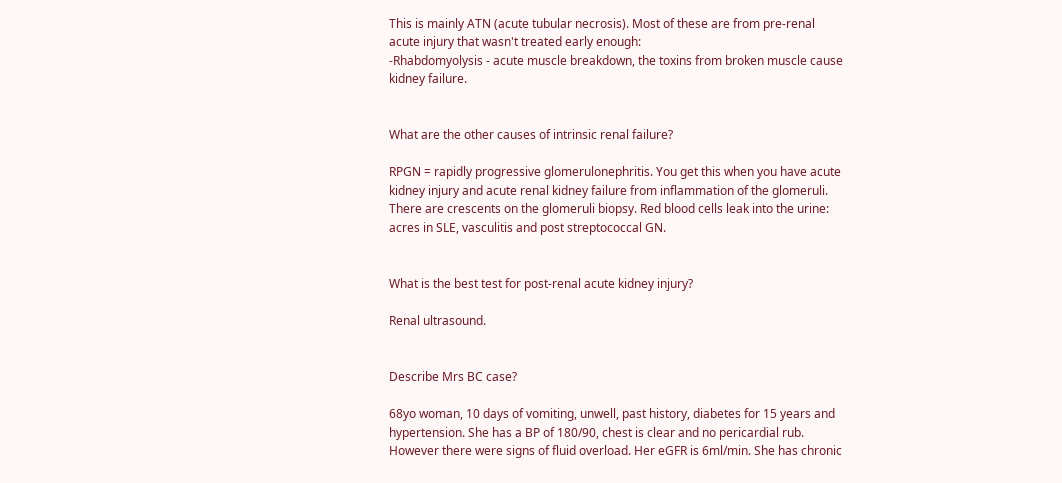This is mainly ATN (acute tubular necrosis). Most of these are from pre-renal acute injury that wasn't treated early enough:
-Rhabdomyolysis - acute muscle breakdown, the toxins from broken muscle cause kidney failure.


What are the other causes of intrinsic renal failure?

RPGN = rapidly progressive glomerulonephritis. You get this when you have acute kidney injury and acute renal kidney failure from inflammation of the glomeruli. There are crescents on the glomeruli biopsy. Red blood cells leak into the urine: acres in SLE, vasculitis and post streptococcal GN.


What is the best test for post-renal acute kidney injury?

Renal ultrasound.


Describe Mrs BC case?

68yo woman, 10 days of vomiting, unwell, past history, diabetes for 15 years and hypertension. She has a BP of 180/90, chest is clear and no pericardial rub. However there were signs of fluid overload. Her eGFR is 6ml/min. She has chronic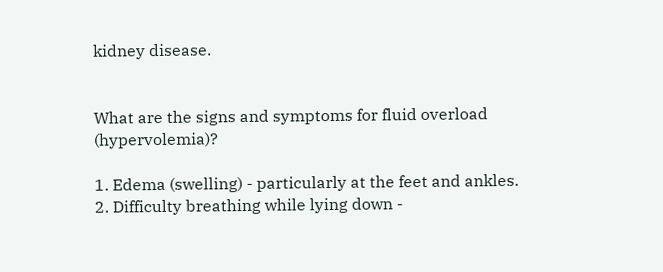kidney disease.


What are the signs and symptoms for fluid overload (hypervolemia)?

1. Edema (swelling) - particularly at the feet and ankles.
2. Difficulty breathing while lying down -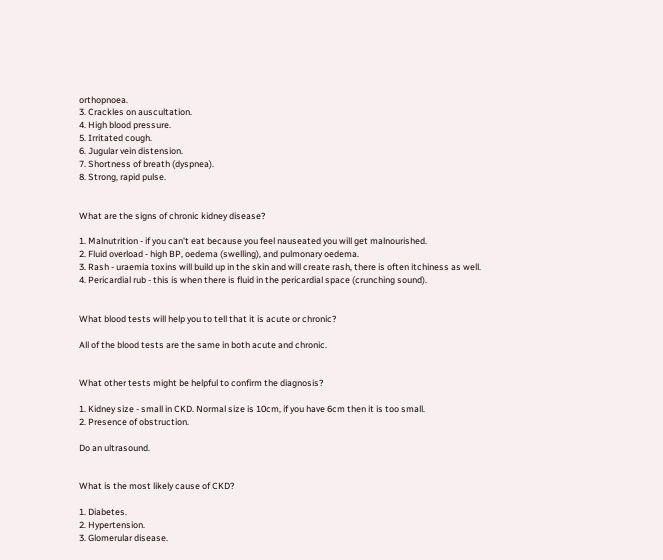orthopnoea.
3. Crackles on auscultation.
4. High blood pressure.
5. Irritated cough.
6. Jugular vein distension.
7. Shortness of breath (dyspnea).
8. Strong, rapid pulse.


What are the signs of chronic kidney disease?

1. Malnutrition - if you can't eat because you feel nauseated you will get malnourished.
2. Fluid overload - high BP, oedema (swelling), and pulmonary oedema.
3. Rash - uraemia toxins will build up in the skin and will create rash, there is often itchiness as well.
4. Pericardial rub - this is when there is fluid in the pericardial space (crunching sound).


What blood tests will help you to tell that it is acute or chronic?

All of the blood tests are the same in both acute and chronic.


What other tests might be helpful to confirm the diagnosis?

1. Kidney size - small in CKD. Normal size is 10cm, if you have 6cm then it is too small.
2. Presence of obstruction.

Do an ultrasound.


What is the most likely cause of CKD?

1. Diabetes.
2. Hypertension.
3. Glomerular disease.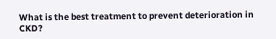What is the best treatment to prevent deterioration in CKD?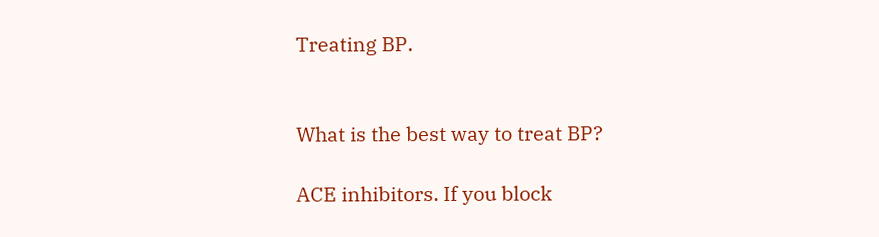Treating BP.


What is the best way to treat BP?

ACE inhibitors. If you block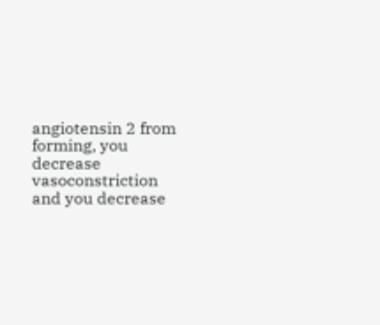angiotensin 2 from forming, you decrease vasoconstriction and you decrease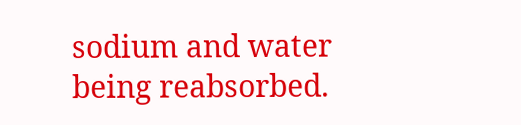sodium and water being reabsorbed.